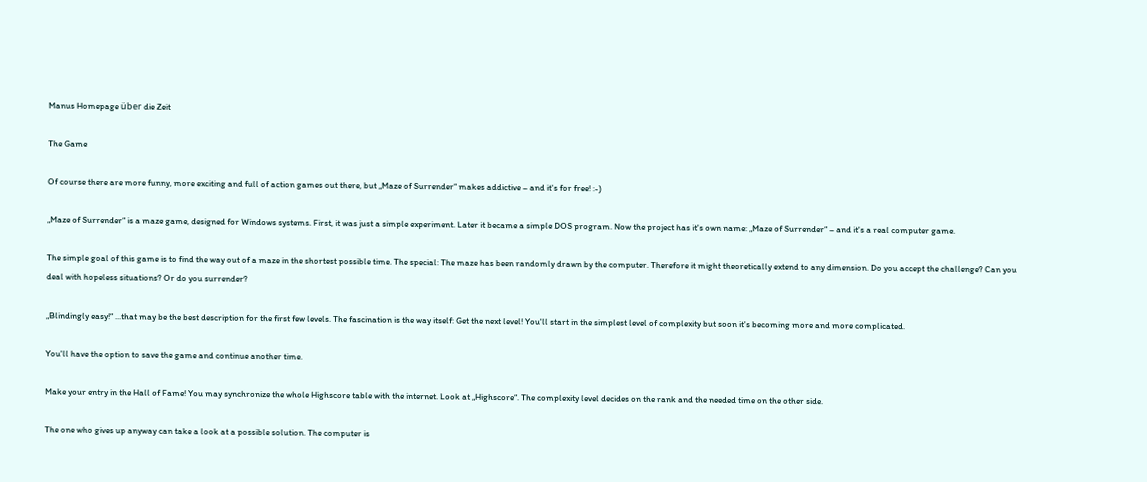Manus Homepage über die Zeit

The Game

Of course there are more funny, more exciting and full of action games out there, but „Maze of Surrender“ makes addictive – and it's for free! :-)

„Maze of Surrender“ is a maze game, designed for Windows systems. First, it was just a simple experiment. Later it became a simple DOS program. Now the project has it's own name: „Maze of Surrender“ – and it's a real computer game.

The simple goal of this game is to find the way out of a maze in the shortest possible time. The special: The maze has been randomly drawn by the computer. Therefore it might theoretically extend to any dimension. Do you accept the challenge? Can you deal with hopeless situations? Or do you surrender?

„Blindingly easy!“ ...that may be the best description for the first few levels. The fascination is the way itself: Get the next level! You'll start in the simplest level of complexity but soon it's becoming more and more complicated.

You'll have the option to save the game and continue another time.

Make your entry in the Hall of Fame! You may synchronize the whole Highscore table with the internet. Look at „Highscore“. The complexity level decides on the rank and the needed time on the other side.

The one who gives up anyway can take a look at a possible solution. The computer is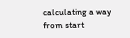calculating a way from start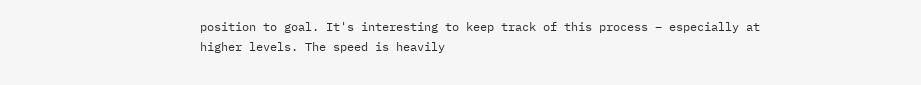position to goal. It's interesting to keep track of this process – especially at higher levels. The speed is heavily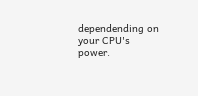dependending on your CPU's power.